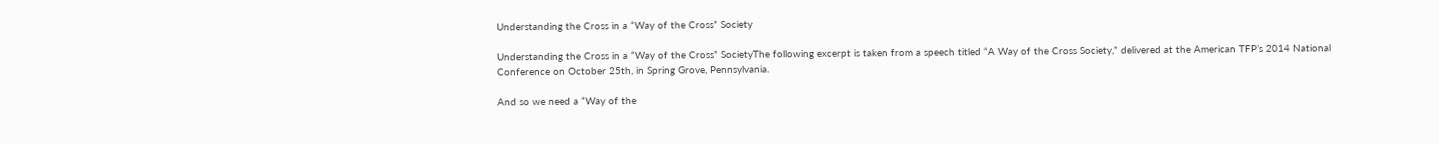Understanding the Cross in a “Way of the Cross” Society

Understanding the Cross in a “Way of the Cross” SocietyThe following excerpt is taken from a speech titled “A Way of the Cross Society,” delivered at the American TFP’s 2014 National Conference on October 25th, in Spring Grove, Pennsylvania.

And so we need a “Way of the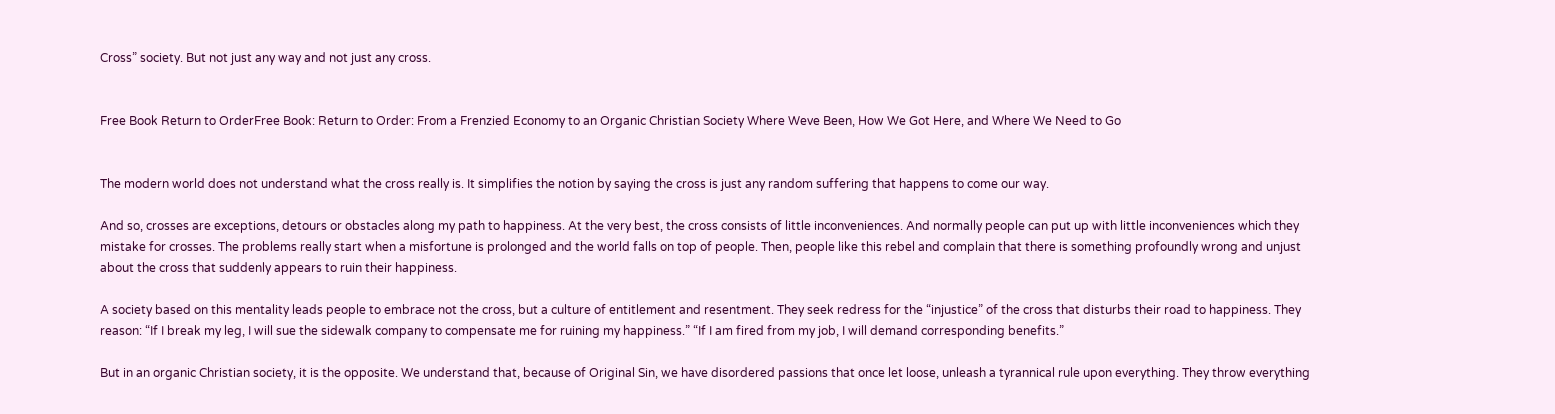Cross” society. But not just any way and not just any cross.


Free Book Return to OrderFree Book: Return to Order: From a Frenzied Economy to an Organic Christian Society Where Weve Been, How We Got Here, and Where We Need to Go


The modern world does not understand what the cross really is. It simplifies the notion by saying the cross is just any random suffering that happens to come our way.

And so, crosses are exceptions, detours or obstacles along my path to happiness. At the very best, the cross consists of little inconveniences. And normally people can put up with little inconveniences which they mistake for crosses. The problems really start when a misfortune is prolonged and the world falls on top of people. Then, people like this rebel and complain that there is something profoundly wrong and unjust about the cross that suddenly appears to ruin their happiness.

A society based on this mentality leads people to embrace not the cross, but a culture of entitlement and resentment. They seek redress for the “injustice” of the cross that disturbs their road to happiness. They reason: “If I break my leg, I will sue the sidewalk company to compensate me for ruining my happiness.” “If I am fired from my job, I will demand corresponding benefits.”

But in an organic Christian society, it is the opposite. We understand that, because of Original Sin, we have disordered passions that once let loose, unleash a tyrannical rule upon everything. They throw everything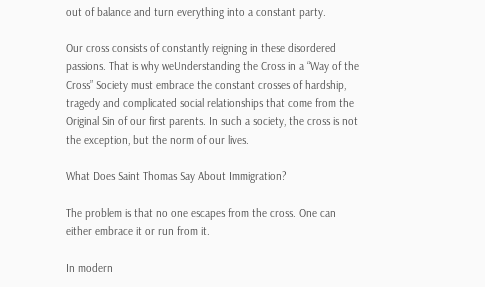out of balance and turn everything into a constant party.

Our cross consists of constantly reigning in these disordered passions. That is why weUnderstanding the Cross in a “Way of the Cross” Society must embrace the constant crosses of hardship, tragedy and complicated social relationships that come from the Original Sin of our first parents. In such a society, the cross is not the exception, but the norm of our lives.

What Does Saint Thomas Say About Immigration?

The problem is that no one escapes from the cross. One can either embrace it or run from it.

In modern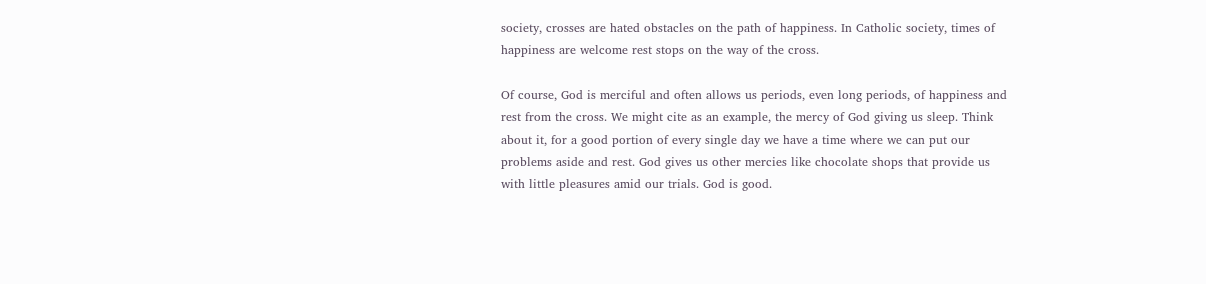society, crosses are hated obstacles on the path of happiness. In Catholic society, times of happiness are welcome rest stops on the way of the cross.

Of course, God is merciful and often allows us periods, even long periods, of happiness and rest from the cross. We might cite as an example, the mercy of God giving us sleep. Think about it, for a good portion of every single day we have a time where we can put our problems aside and rest. God gives us other mercies like chocolate shops that provide us with little pleasures amid our trials. God is good.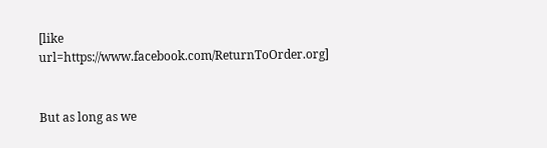[like url=https://www.facebook.com/ReturnToOrder.org]


But as long as we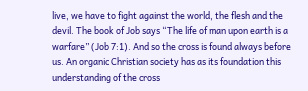live, we have to fight against the world, the flesh and the devil. The book of Job says “The life of man upon earth is a warfare” (Job 7:1). And so the cross is found always before us. An organic Christian society has as its foundation this understanding of the cross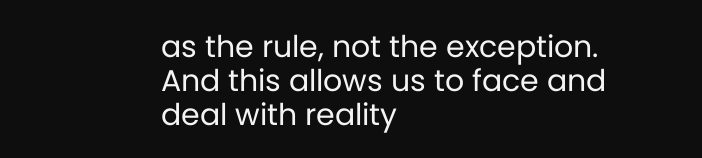as the rule, not the exception. And this allows us to face and deal with reality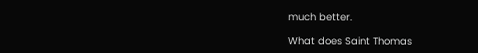much better.

What does Saint Thomas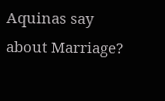Aquinas say about Marriage?